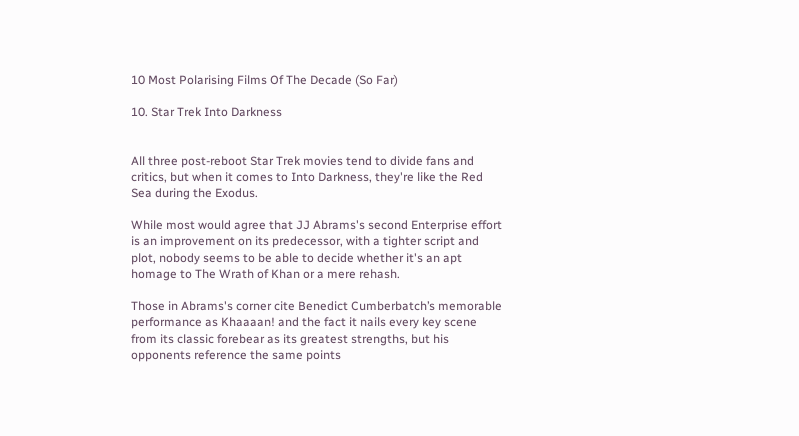10 Most Polarising Films Of The Decade (So Far)

10. Star Trek Into Darkness


All three post-reboot Star Trek movies tend to divide fans and critics, but when it comes to Into Darkness, they're like the Red Sea during the Exodus.

While most would agree that JJ Abrams's second Enterprise effort is an improvement on its predecessor, with a tighter script and plot, nobody seems to be able to decide whether it's an apt homage to The Wrath of Khan or a mere rehash.

Those in Abrams's corner cite Benedict Cumberbatch’s memorable performance as Khaaaan! and the fact it nails every key scene from its classic forebear as its greatest strengths, but his opponents reference the same points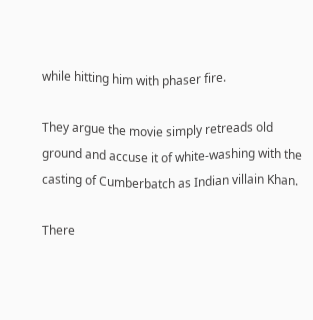while hitting him with phaser fire.

They argue the movie simply retreads old ground and accuse it of white-washing with the casting of Cumberbatch as Indian villain Khan.

There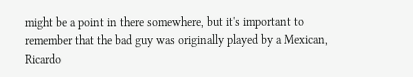might be a point in there somewhere, but it's important to remember that the bad guy was originally played by a Mexican, Ricardo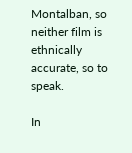Montalban, so neither film is ethnically accurate, so to speak.

In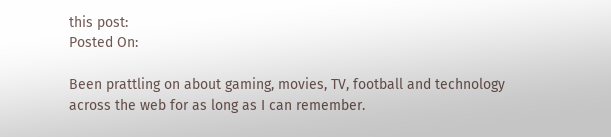this post:
Posted On:

Been prattling on about gaming, movies, TV, football and technology across the web for as long as I can remember.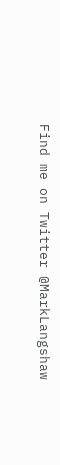Find me on Twitter @MarkLangshaw